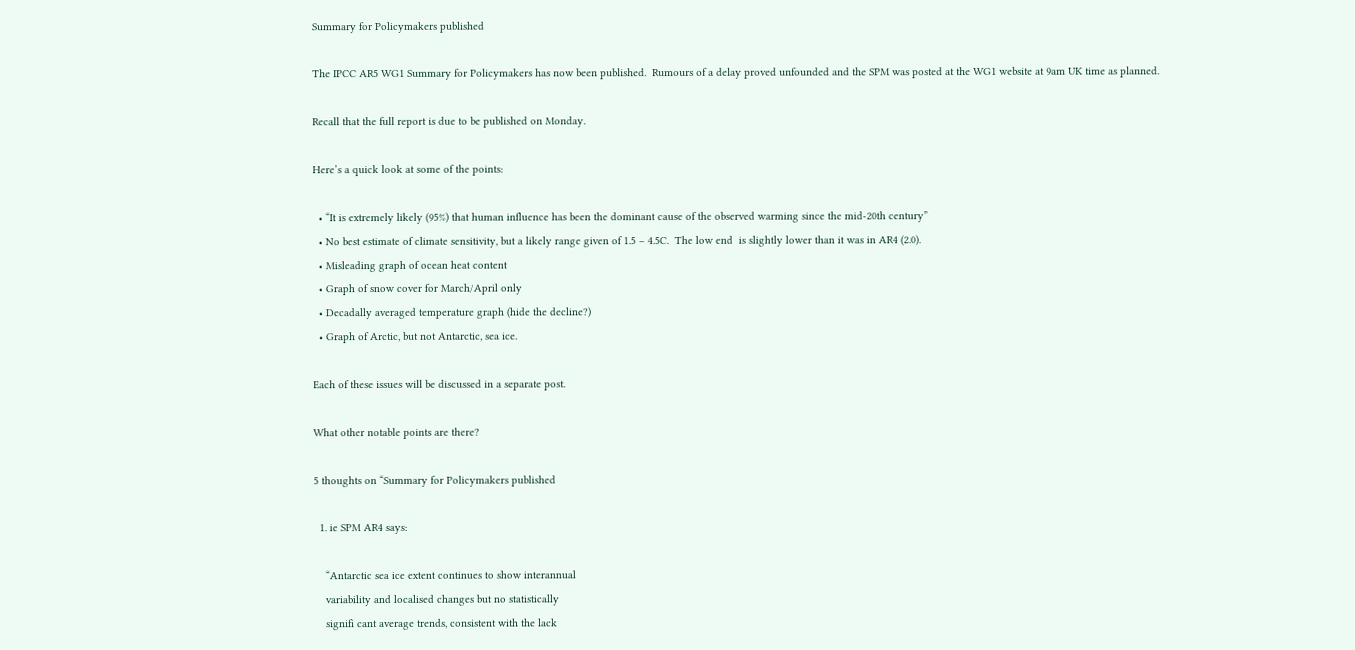Summary for Policymakers published

The IPCC AR5 WG1 Summary for Policymakers has now been published.  Rumours of a delay proved unfounded and the SPM was posted at the WG1 website at 9am UK time as planned.

Recall that the full report is due to be published on Monday.

Here’s a quick look at some of the points:

  • “It is extremely likely (95%) that human influence has been the dominant cause of the observed warming since the mid-20th century”
  • No best estimate of climate sensitivity, but a likely range given of 1.5 – 4.5C.  The low end  is slightly lower than it was in AR4 (2.0).
  • Misleading graph of ocean heat content
  • Graph of snow cover for March/April only
  • Decadally averaged temperature graph (hide the decline?)
  • Graph of Arctic, but not Antarctic, sea ice.

Each of these issues will be discussed in a separate post.

What other notable points are there?

5 thoughts on “Summary for Policymakers published

  1. ie SPM AR4 says:

    “Antarctic sea ice extent continues to show interannual
    variability and localised changes but no statistically
    signifi cant average trends, consistent with the lack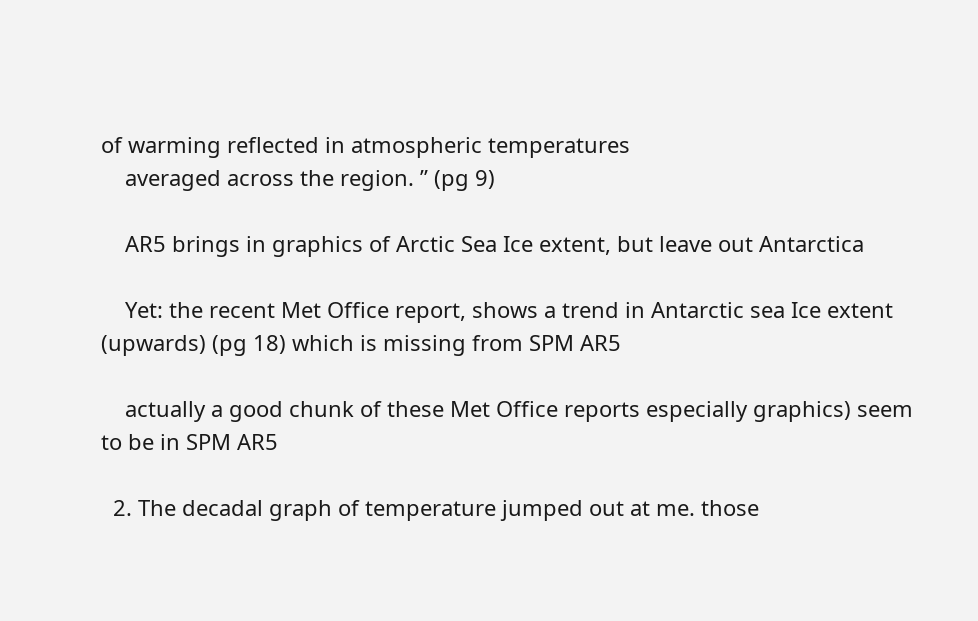of warming reflected in atmospheric temperatures
    averaged across the region. ” (pg 9)

    AR5 brings in graphics of Arctic Sea Ice extent, but leave out Antarctica

    Yet: the recent Met Office report, shows a trend in Antarctic sea Ice extent (upwards) (pg 18) which is missing from SPM AR5

    actually a good chunk of these Met Office reports especially graphics) seem to be in SPM AR5

  2. The decadal graph of temperature jumped out at me. those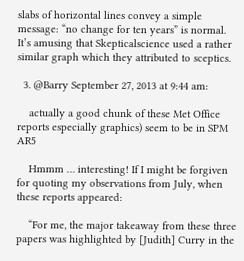slabs of horizontal lines convey a simple message: “no change for ten years” is normal. It’s amusing that Skepticalscience used a rather similar graph which they attributed to sceptics.

  3. @Barry September 27, 2013 at 9:44 am:

    actually a good chunk of these Met Office reports especially graphics) seem to be in SPM AR5

    Hmmm … interesting! If I might be forgiven for quoting my observations from July, when these reports appeared:

    “For me, the major takeaway from these three papers was highlighted by [Judith] Curry in the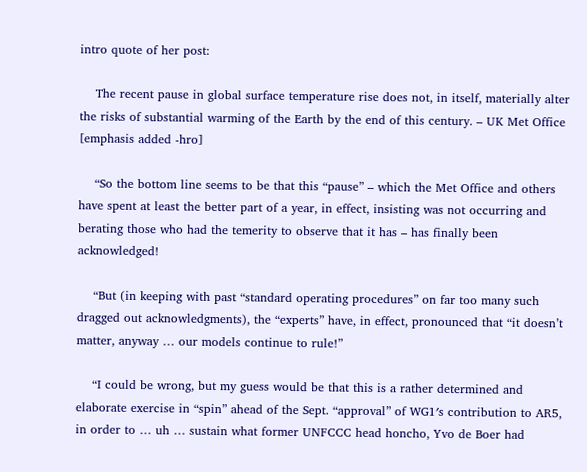intro quote of her post:

    The recent pause in global surface temperature rise does not, in itself, materially alter the risks of substantial warming of the Earth by the end of this century. – UK Met Office [emphasis added -hro]

    “So the bottom line seems to be that this “pause” – which the Met Office and others have spent at least the better part of a year, in effect, insisting was not occurring and berating those who had the temerity to observe that it has – has finally been acknowledged!

    “But (in keeping with past “standard operating procedures” on far too many such dragged out acknowledgments), the “experts” have, in effect, pronounced that “it doesn’t matter, anyway … our models continue to rule!”

    “I could be wrong, but my guess would be that this is a rather determined and elaborate exercise in “spin” ahead of the Sept. “approval” of WG1′s contribution to AR5, in order to … uh … sustain what former UNFCCC head honcho, Yvo de Boer had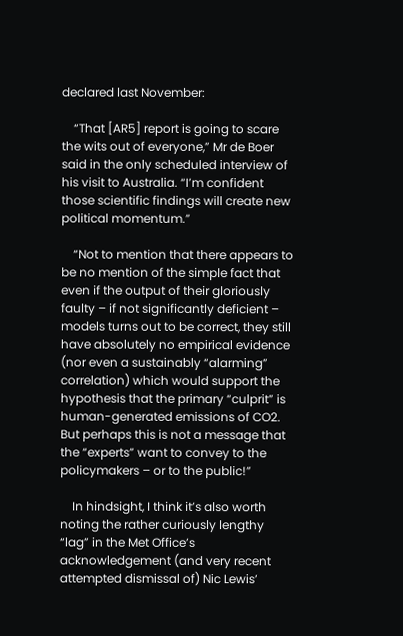declared last November:

    “That [AR5] report is going to scare the wits out of everyone,” Mr de Boer said in the only scheduled interview of his visit to Australia. “I’m confident those scientific findings will create new political momentum.”

    “Not to mention that there appears to be no mention of the simple fact that even if the output of their gloriously faulty – if not significantly deficient – models turns out to be correct, they still have absolutely no empirical evidence (nor even a sustainably “alarming” correlation) which would support the hypothesis that the primary “culprit” is human-generated emissions of CO2. But perhaps this is not a message that the “experts” want to convey to the policymakers – or to the public!”

    In hindsight, I think it’s also worth noting the rather curiously lengthy “lag” in the Met Office’s acknowledgement (and very recent attempted dismissal of) Nic Lewis’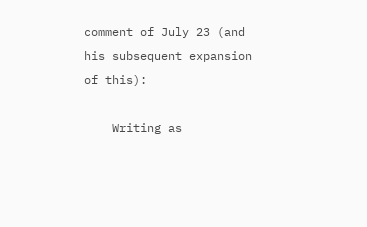comment of July 23 (and his subsequent expansion of this):

    Writing as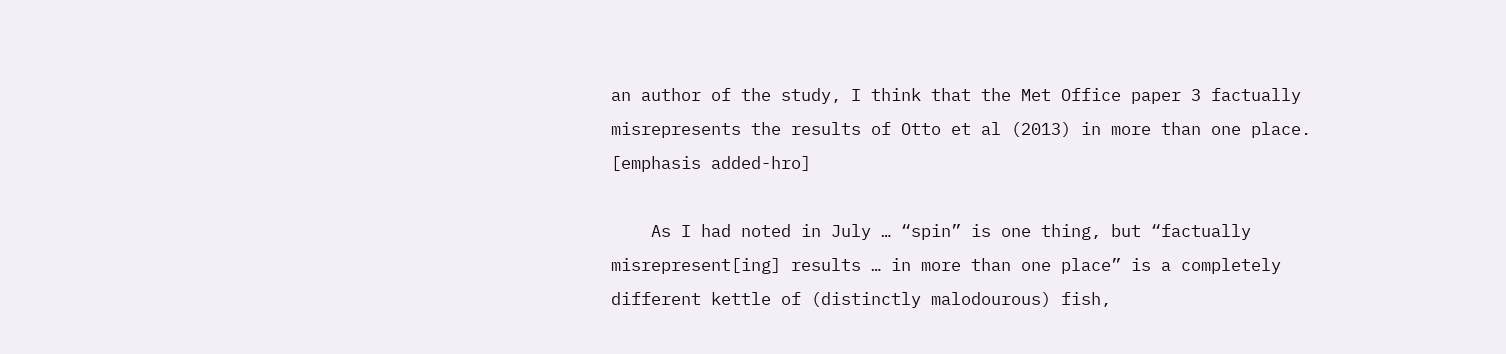an author of the study, I think that the Met Office paper 3 factually misrepresents the results of Otto et al (2013) in more than one place. [emphasis added-hro]

    As I had noted in July … “spin” is one thing, but “factually misrepresent[ing] results … in more than one place” is a completely different kettle of (distinctly malodourous) fish,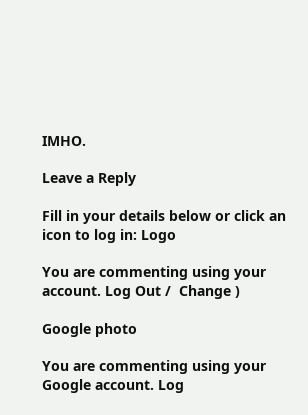IMHO.

Leave a Reply

Fill in your details below or click an icon to log in: Logo

You are commenting using your account. Log Out /  Change )

Google photo

You are commenting using your Google account. Log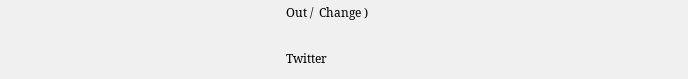Out /  Change )

Twitter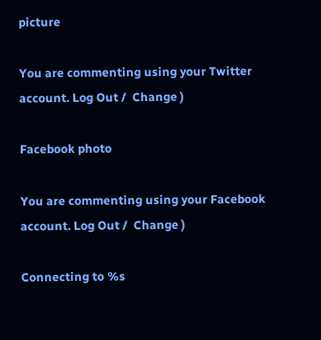picture

You are commenting using your Twitter account. Log Out /  Change )

Facebook photo

You are commenting using your Facebook account. Log Out /  Change )

Connecting to %s